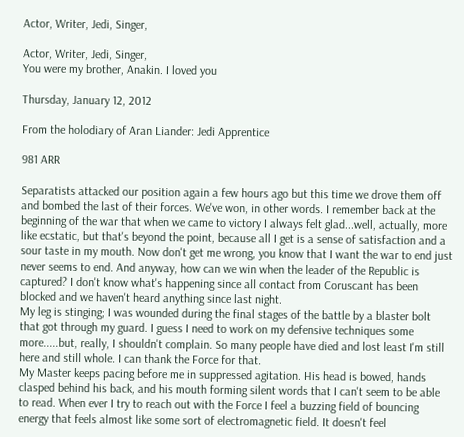Actor, Writer, Jedi, Singer,

Actor, Writer, Jedi, Singer,
You were my brother, Anakin. I loved you

Thursday, January 12, 2012

From the holodiary of Aran Liander: Jedi Apprentice

981 ARR

Separatists attacked our position again a few hours ago but this time we drove them off and bombed the last of their forces. We've won, in other words. I remember back at the beginning of the war that when we came to victory I always felt glad...well, actually, more like ecstatic, but that's beyond the point, because all I get is a sense of satisfaction and a sour taste in my mouth. Now don't get me wrong, you know that I want the war to end just never seems to end. And anyway, how can we win when the leader of the Republic is captured? I don't know what's happening since all contact from Coruscant has been blocked and we haven't heard anything since last night.
My leg is stinging; I was wounded during the final stages of the battle by a blaster bolt that got through my guard. I guess I need to work on my defensive techniques some more.....but, really, I shouldn't complain. So many people have died and lost least I'm still here and still whole. I can thank the Force for that.
My Master keeps pacing before me in suppressed agitation. His head is bowed, hands clasped behind his back, and his mouth forming silent words that I can't seem to be able to read. When ever I try to reach out with the Force I feel a buzzing field of bouncing energy that feels almost like some sort of electromagnetic field. It doesn't feel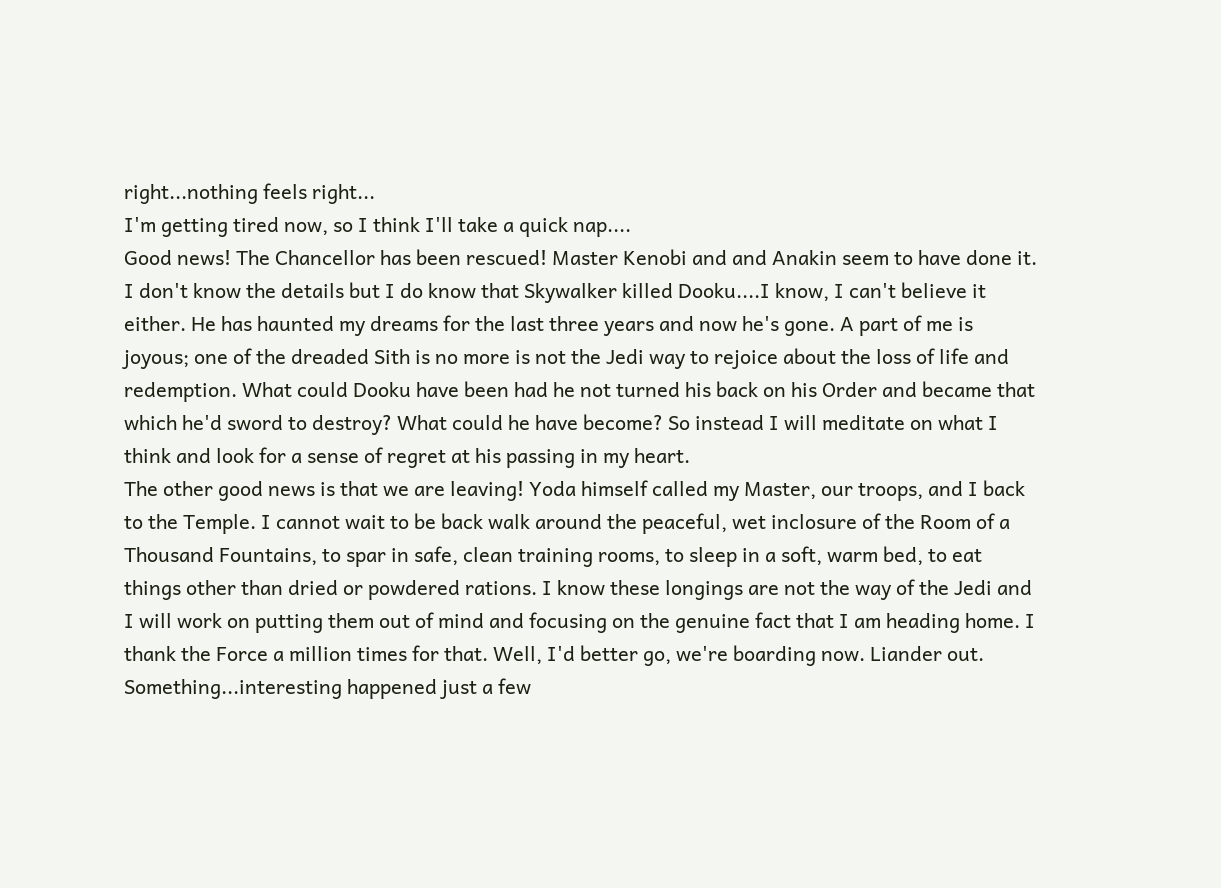right...nothing feels right...
I'm getting tired now, so I think I'll take a quick nap....
Good news! The Chancellor has been rescued! Master Kenobi and and Anakin seem to have done it. I don't know the details but I do know that Skywalker killed Dooku....I know, I can't believe it either. He has haunted my dreams for the last three years and now he's gone. A part of me is joyous; one of the dreaded Sith is no more is not the Jedi way to rejoice about the loss of life and redemption. What could Dooku have been had he not turned his back on his Order and became that which he'd sword to destroy? What could he have become? So instead I will meditate on what I think and look for a sense of regret at his passing in my heart.
The other good news is that we are leaving! Yoda himself called my Master, our troops, and I back to the Temple. I cannot wait to be back walk around the peaceful, wet inclosure of the Room of a Thousand Fountains, to spar in safe, clean training rooms, to sleep in a soft, warm bed, to eat things other than dried or powdered rations. I know these longings are not the way of the Jedi and I will work on putting them out of mind and focusing on the genuine fact that I am heading home. I thank the Force a million times for that. Well, I'd better go, we're boarding now. Liander out.
Something...interesting happened just a few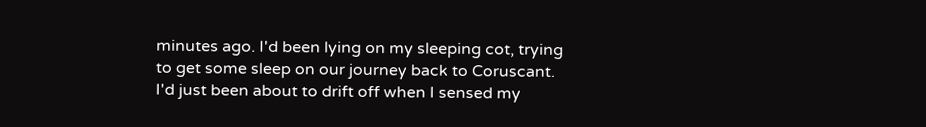minutes ago. I'd been lying on my sleeping cot, trying to get some sleep on our journey back to Coruscant. I'd just been about to drift off when I sensed my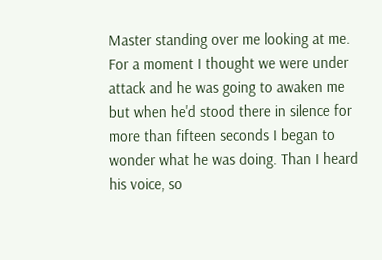Master standing over me looking at me. For a moment I thought we were under attack and he was going to awaken me but when he'd stood there in silence for more than fifteen seconds I began to wonder what he was doing. Than I heard his voice, so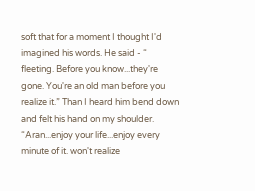soft that for a moment I thought I'd imagined his words. He said - “ fleeting. Before you know...they're gone. You're an old man before you realize it.” Than I heard him bend down and felt his hand on my shoulder. “Aran...enjoy your life...enjoy every minute of it. won't realize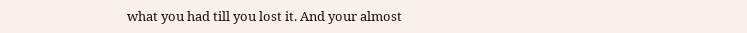what you had till you lost it. And your almost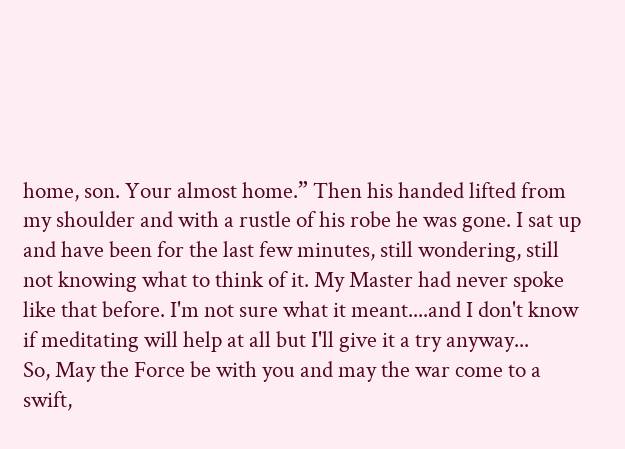home, son. Your almost home.” Then his handed lifted from my shoulder and with a rustle of his robe he was gone. I sat up and have been for the last few minutes, still wondering, still not knowing what to think of it. My Master had never spoke like that before. I'm not sure what it meant....and I don't know if meditating will help at all but I'll give it a try anyway...
So, May the Force be with you and may the war come to a swift,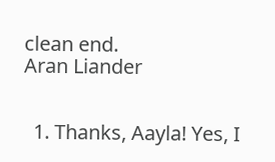clean end.
Aran Liander


  1. Thanks, Aayla! Yes, I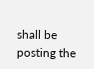shall be posting the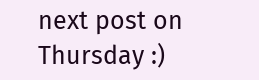next post on Thursday :)